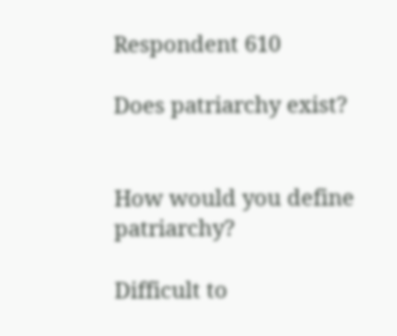Respondent 610

Does patriarchy exist?


How would you define patriarchy?

Difficult to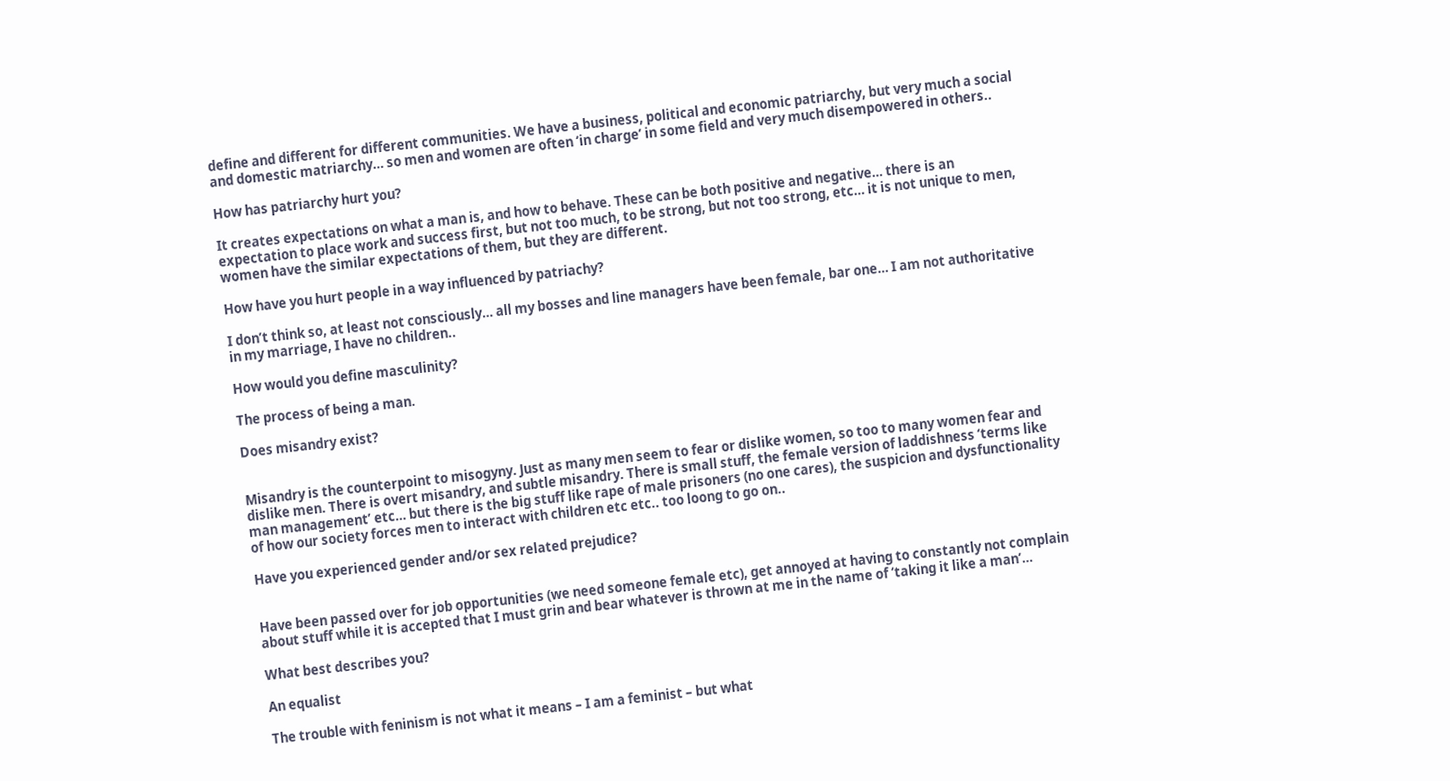define and different for different communities. We have a business, political and economic patriarchy, but very much a social and domestic matriarchy… so men and women are often ‘in charge’ in some field and very much disempowered in others..

How has patriarchy hurt you?

It creates expectations on what a man is, and how to behave. These can be both positive and negative… there is an expectation to place work and success first, but not too much, to be strong, but not too strong, etc… it is not unique to men, women have the similar expectations of them, but they are different.

How have you hurt people in a way influenced by patriachy?

I don’t think so, at least not consciously… all my bosses and line managers have been female, bar one… I am not authoritative in my marriage, I have no children..

How would you define masculinity?

The process of being a man.

Does misandry exist?


Misandry is the counterpoint to misogyny. Just as many men seem to fear or dislike women, so too to many women fear and dislike men. There is overt misandry, and subtle misandry. There is small stuff, the female version of laddishness ‘terms like man management’ etc… but there is the big stuff like rape of male prisoners (no one cares), the suspicion and dysfunctionality of how our society forces men to interact with children etc etc.. too loong to go on..

Have you experienced gender and/or sex related prejudice?


Have been passed over for job opportunities (we need someone female etc), get annoyed at having to constantly not complain about stuff while it is accepted that I must grin and bear whatever is thrown at me in the name of ‘taking it like a man’…

What best describes you?

An equalist

The trouble with feninism is not what it means – I am a feminist – but what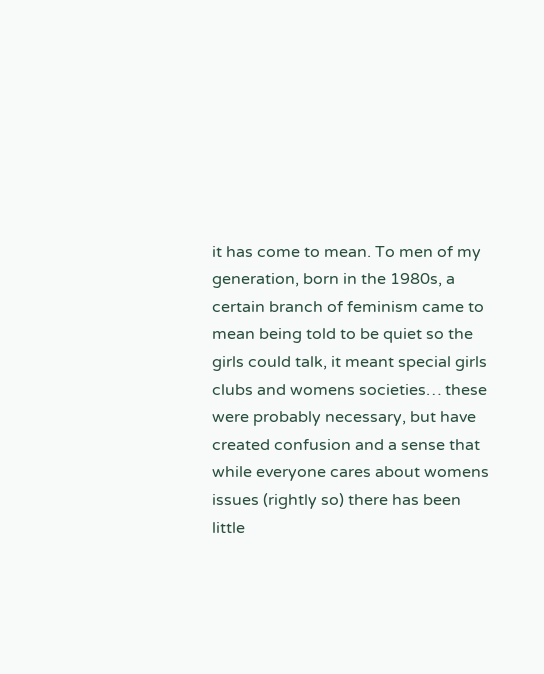it has come to mean. To men of my generation, born in the 1980s, a certain branch of feminism came to mean being told to be quiet so the girls could talk, it meant special girls clubs and womens societies… these were probably necessary, but have created confusion and a sense that while everyone cares about womens issues (rightly so) there has been little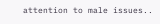attention to male issues..